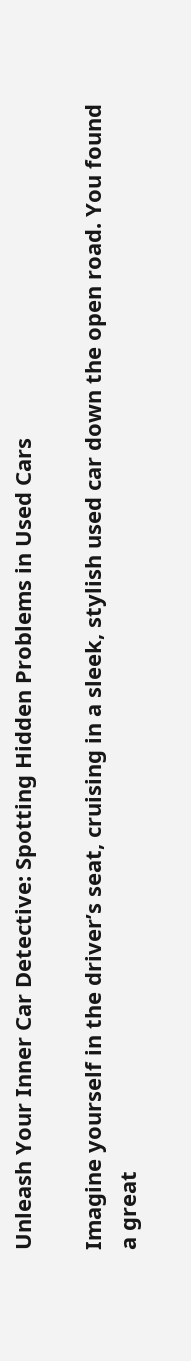Unleash Your Inner Car Detective: Spotting Hidden Problems in Used Cars

Imagine yourself in the driver’s seat, cruising in a sleek, stylish used car down the open road. You found a great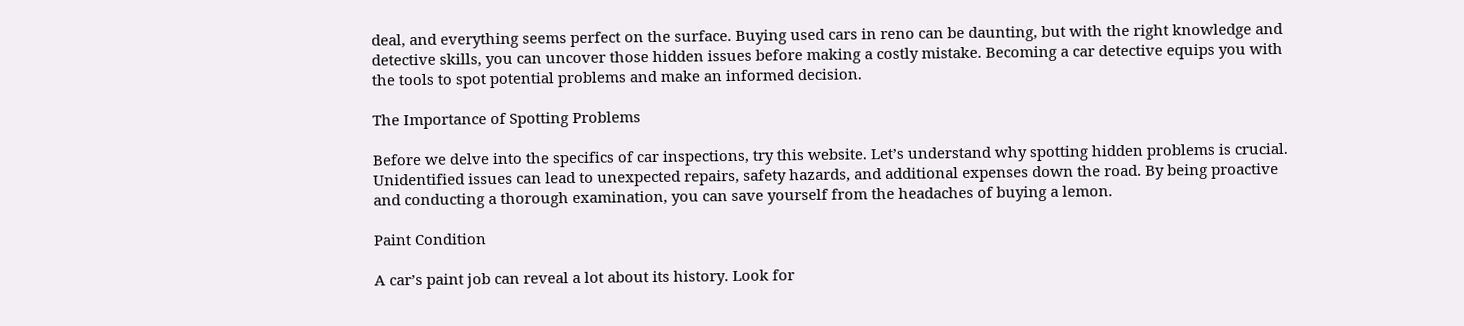deal, and everything seems perfect on the surface. Buying used cars in reno can be daunting, but with the right knowledge and detective skills, you can uncover those hidden issues before making a costly mistake. Becoming a car detective equips you with the tools to spot potential problems and make an informed decision.

The Importance of Spotting Problems

Before we delve into the specifics of car inspections, try this website. Let’s understand why spotting hidden problems is crucial. Unidentified issues can lead to unexpected repairs, safety hazards, and additional expenses down the road. By being proactive and conducting a thorough examination, you can save yourself from the headaches of buying a lemon.

Paint Condition

A car’s paint job can reveal a lot about its history. Look for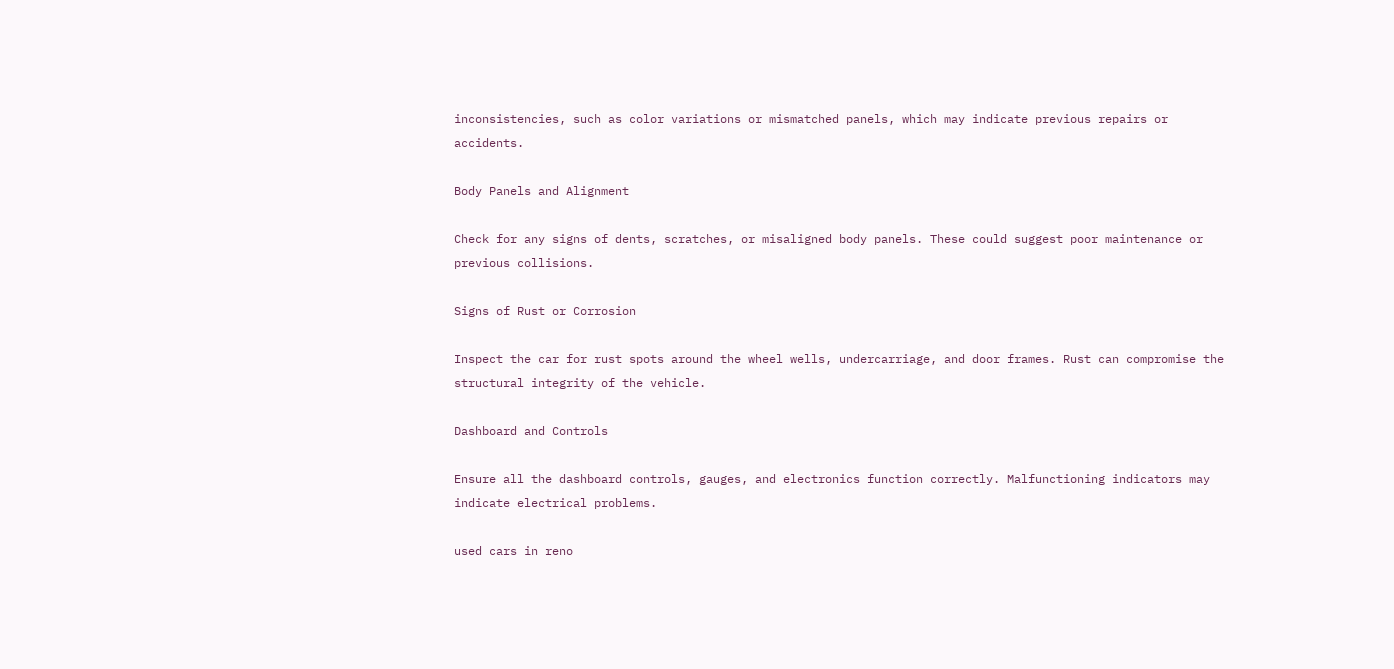inconsistencies, such as color variations or mismatched panels, which may indicate previous repairs or accidents.

Body Panels and Alignment

Check for any signs of dents, scratches, or misaligned body panels. These could suggest poor maintenance or previous collisions.

Signs of Rust or Corrosion

Inspect the car for rust spots around the wheel wells, undercarriage, and door frames. Rust can compromise the structural integrity of the vehicle.

Dashboard and Controls

Ensure all the dashboard controls, gauges, and electronics function correctly. Malfunctioning indicators may indicate electrical problems.

used cars in reno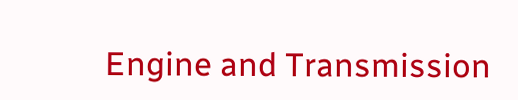Engine and Transmission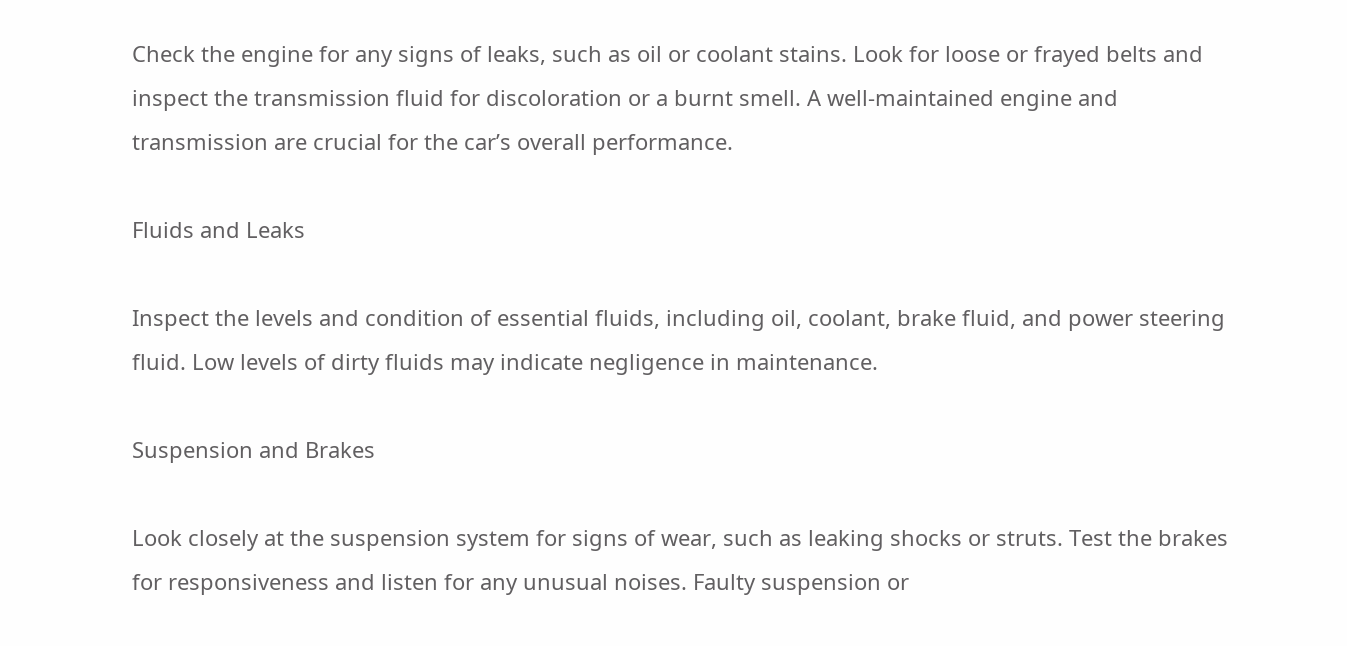Check the engine for any signs of leaks, such as oil or coolant stains. Look for loose or frayed belts and inspect the transmission fluid for discoloration or a burnt smell. A well-maintained engine and transmission are crucial for the car’s overall performance.

Fluids and Leaks

Inspect the levels and condition of essential fluids, including oil, coolant, brake fluid, and power steering fluid. Low levels of dirty fluids may indicate negligence in maintenance.

Suspension and Brakes

Look closely at the suspension system for signs of wear, such as leaking shocks or struts. Test the brakes for responsiveness and listen for any unusual noises. Faulty suspension or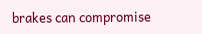brakes can compromise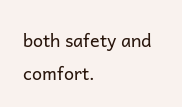both safety and comfort.